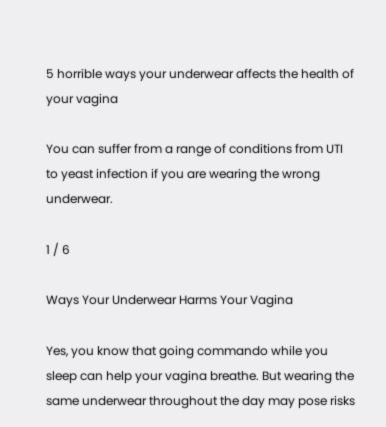5 horrible ways your underwear affects the health of your vagina

You can suffer from a range of conditions from UTI to yeast infection if you are wearing the wrong underwear.

1 / 6

Ways Your Underwear Harms Your Vagina

Yes, you know that going commando while you sleep can help your vagina breathe. But wearing the same underwear throughout the day may pose risks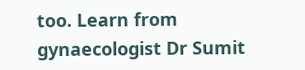too. Learn from gynaecologist Dr Sumit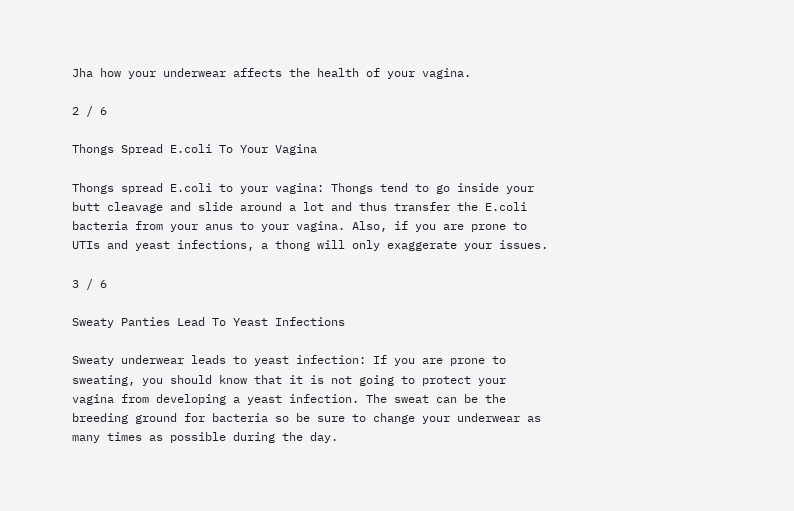Jha how your underwear affects the health of your vagina.

2 / 6

Thongs Spread E.coli To Your Vagina

Thongs spread E.coli to your vagina: Thongs tend to go inside your butt cleavage and slide around a lot and thus transfer the E.coli bacteria from your anus to your vagina. Also, if you are prone to UTIs and yeast infections, a thong will only exaggerate your issues.

3 / 6

Sweaty Panties Lead To Yeast Infections

Sweaty underwear leads to yeast infection: If you are prone to sweating, you should know that it is not going to protect your vagina from developing a yeast infection. The sweat can be the breeding ground for bacteria so be sure to change your underwear as many times as possible during the day.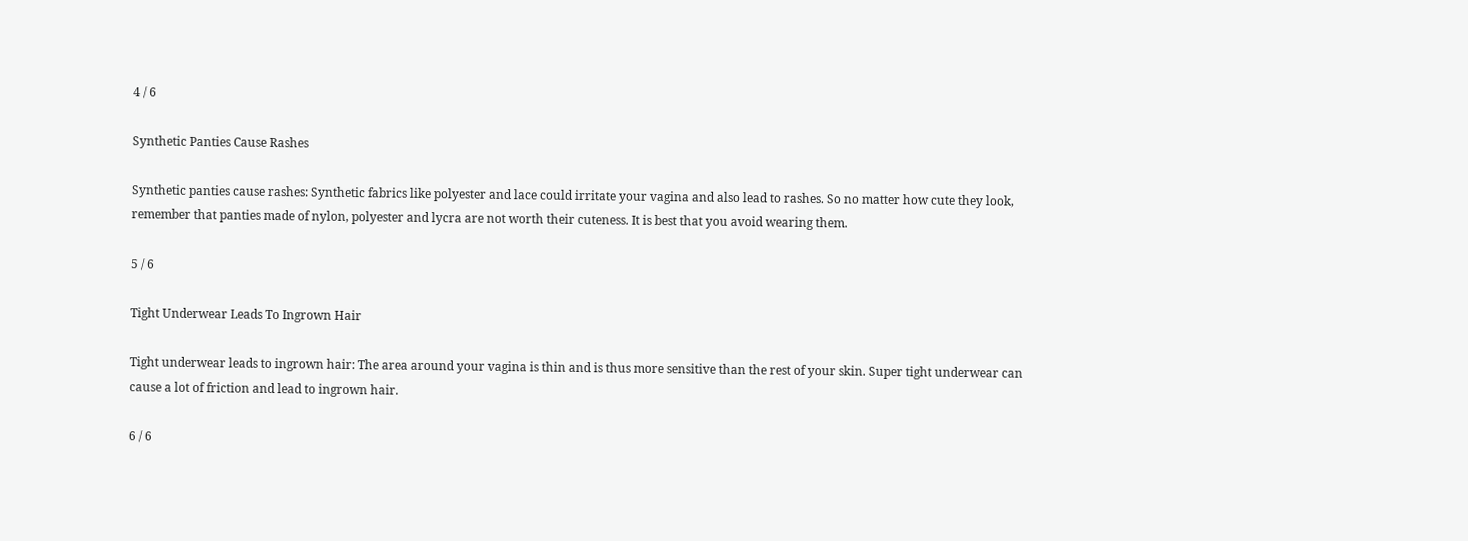4 / 6

Synthetic Panties Cause Rashes

Synthetic panties cause rashes: Synthetic fabrics like polyester and lace could irritate your vagina and also lead to rashes. So no matter how cute they look, remember that panties made of nylon, polyester and lycra are not worth their cuteness. It is best that you avoid wearing them.

5 / 6

Tight Underwear Leads To Ingrown Hair

Tight underwear leads to ingrown hair: The area around your vagina is thin and is thus more sensitive than the rest of your skin. Super tight underwear can cause a lot of friction and lead to ingrown hair.

6 / 6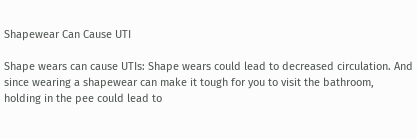Shapewear Can Cause UTI

Shape wears can cause UTIs: Shape wears could lead to decreased circulation. And since wearing a shapewear can make it tough for you to visit the bathroom, holding in the pee could lead to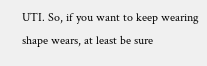UTI. So, if you want to keep wearing shape wears, at least be sure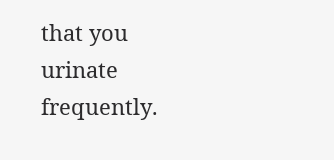that you urinate frequently.